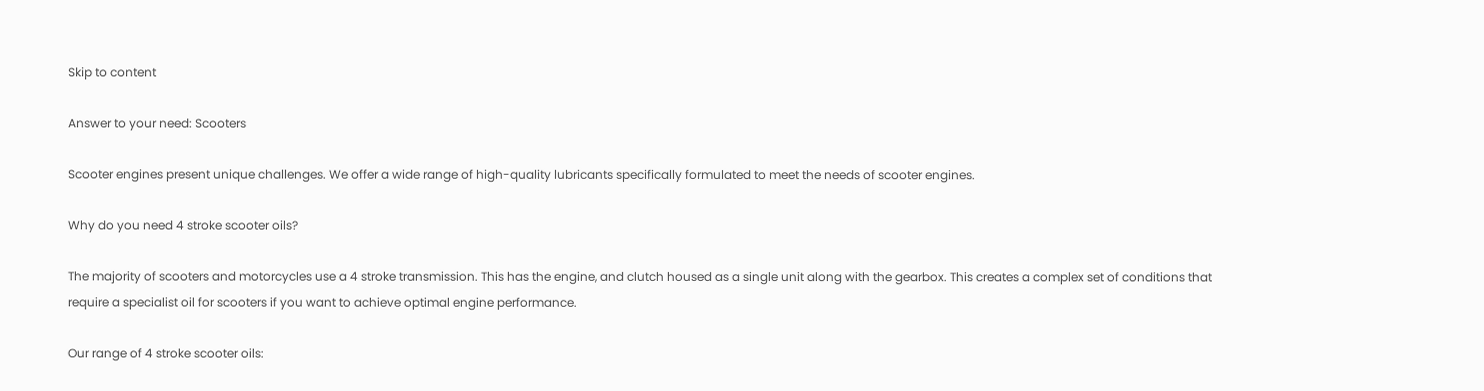Skip to content

Answer to your need: Scooters

Scooter engines present unique challenges. We offer a wide range of high-quality lubricants specifically formulated to meet the needs of scooter engines.

Why do you need 4 stroke scooter oils?

The majority of scooters and motorcycles use a 4 stroke transmission. This has the engine, and clutch housed as a single unit along with the gearbox. This creates a complex set of conditions that require a specialist oil for scooters if you want to achieve optimal engine performance.

Our range of 4 stroke scooter oils: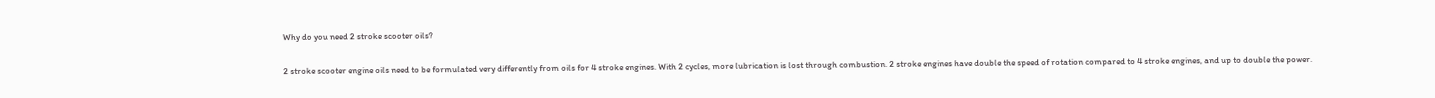Why do you need 2 stroke scooter oils?

2 stroke scooter engine oils need to be formulated very differently from oils for 4 stroke engines. With 2 cycles, more lubrication is lost through combustion. 2 stroke engines have double the speed of rotation compared to 4 stroke engines, and up to double the power.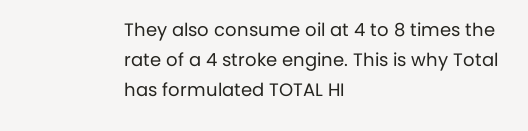They also consume oil at 4 to 8 times the rate of a 4 stroke engine. This is why Total has formulated TOTAL HI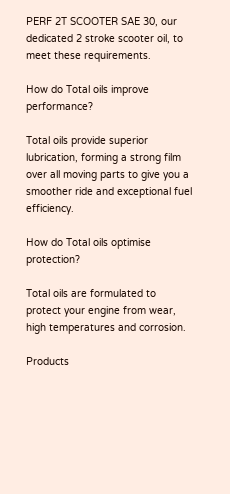PERF 2T SCOOTER SAE 30, our dedicated 2 stroke scooter oil, to meet these requirements.

How do Total oils improve performance?

Total oils provide superior lubrication, forming a strong film over all moving parts to give you a smoother ride and exceptional fuel efficiency.

How do Total oils optimise protection?

Total oils are formulated to protect your engine from wear, high temperatures and corrosion.

Products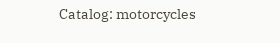Catalog: motorcycles